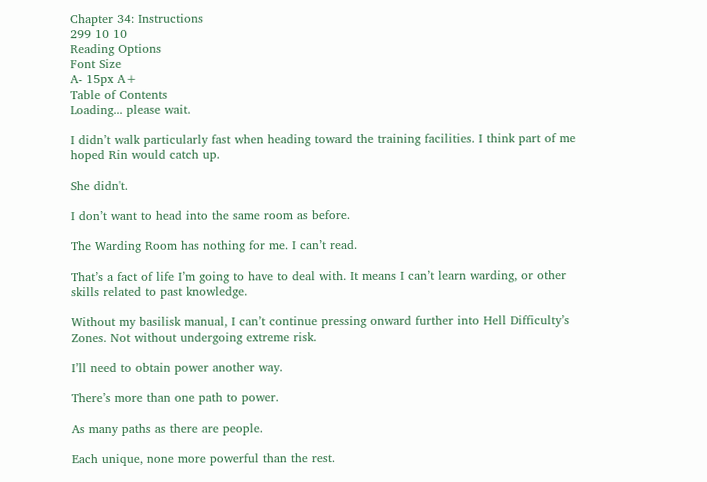Chapter 34: Instructions
299 10 10
Reading Options
Font Size
A- 15px A+
Table of Contents
Loading... please wait.

I didn’t walk particularly fast when heading toward the training facilities. I think part of me hoped Rin would catch up.

She didn't.

I don’t want to head into the same room as before.

The Warding Room has nothing for me. I can’t read.

That’s a fact of life I’m going to have to deal with. It means I can’t learn warding, or other skills related to past knowledge.

Without my basilisk manual, I can’t continue pressing onward further into Hell Difficulty’s Zones. Not without undergoing extreme risk.

I’ll need to obtain power another way.

There’s more than one path to power.

As many paths as there are people.

Each unique, none more powerful than the rest.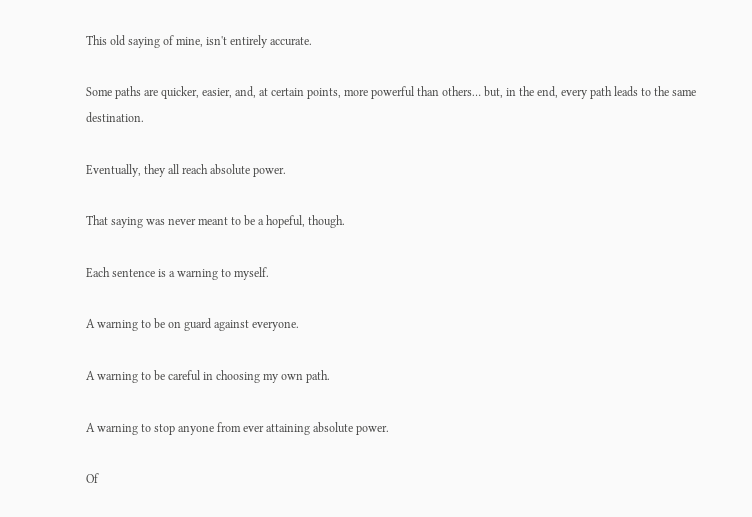This old saying of mine, isn't entirely accurate.

Some paths are quicker, easier, and, at certain points, more powerful than others… but, in the end, every path leads to the same destination.

Eventually, they all reach absolute power.

That saying was never meant to be a hopeful, though.

Each sentence is a warning to myself.

A warning to be on guard against everyone.

A warning to be careful in choosing my own path.

A warning to stop anyone from ever attaining absolute power.

Of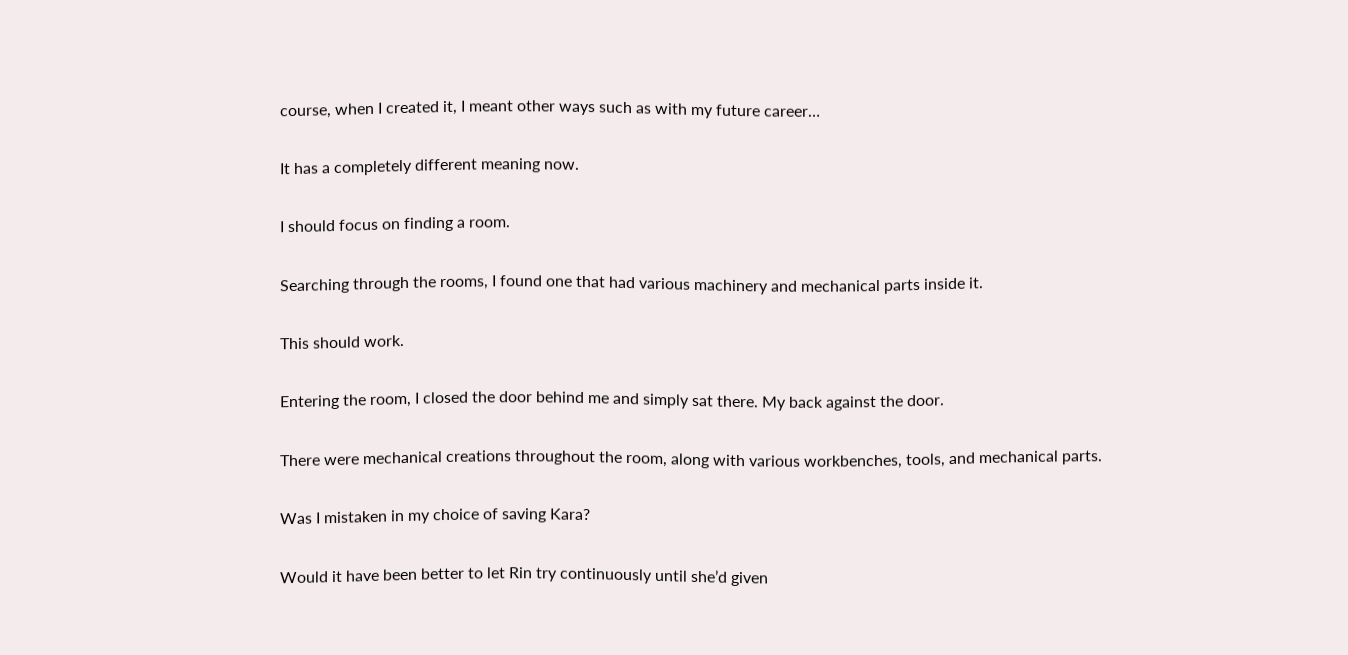course, when I created it, I meant other ways such as with my future career…

It has a completely different meaning now.

I should focus on finding a room.

Searching through the rooms, I found one that had various machinery and mechanical parts inside it.

This should work.

Entering the room, I closed the door behind me and simply sat there. My back against the door.

There were mechanical creations throughout the room, along with various workbenches, tools, and mechanical parts.

Was I mistaken in my choice of saving Kara?

Would it have been better to let Rin try continuously until she’d given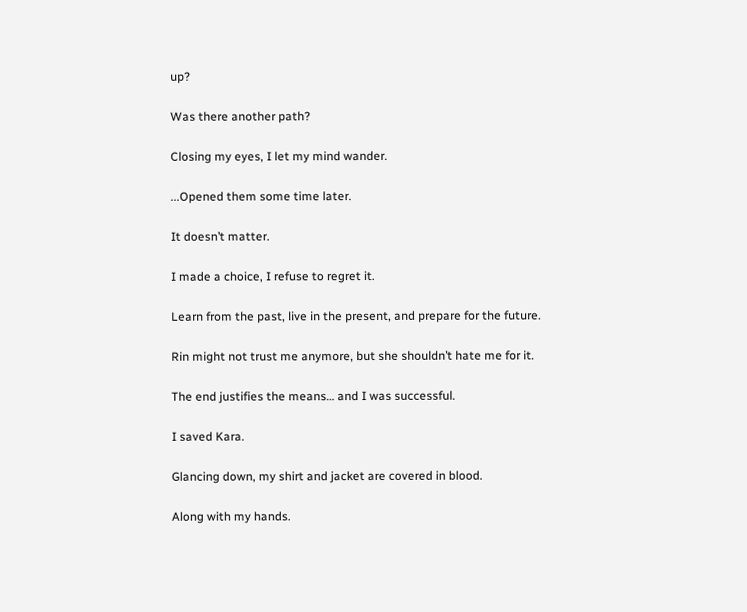up?

Was there another path?

Closing my eyes, I let my mind wander.

...Opened them some time later.

It doesn’t matter.

I made a choice, I refuse to regret it.

Learn from the past, live in the present, and prepare for the future.

Rin might not trust me anymore, but she shouldn’t hate me for it.

The end justifies the means… and I was successful.

I saved Kara.

Glancing down, my shirt and jacket are covered in blood.

Along with my hands.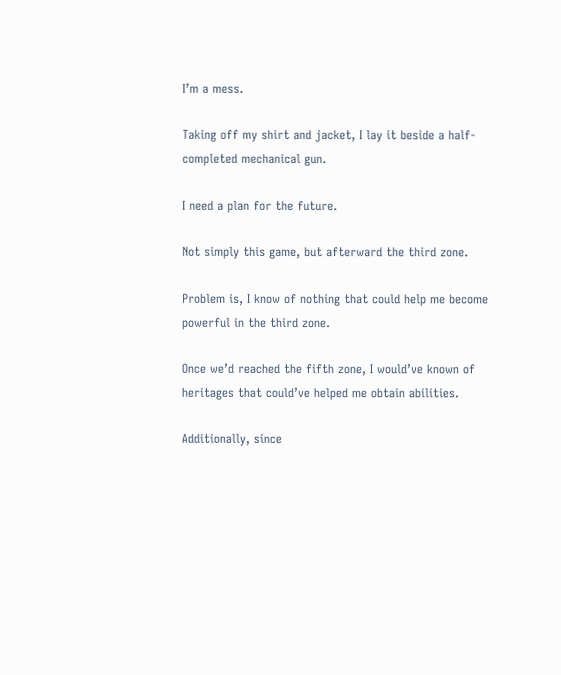I’m a mess.

Taking off my shirt and jacket, I lay it beside a half-completed mechanical gun.

I need a plan for the future.

Not simply this game, but afterward the third zone.

Problem is, I know of nothing that could help me become powerful in the third zone.

Once we’d reached the fifth zone, I would’ve known of heritages that could’ve helped me obtain abilities.

Additionally, since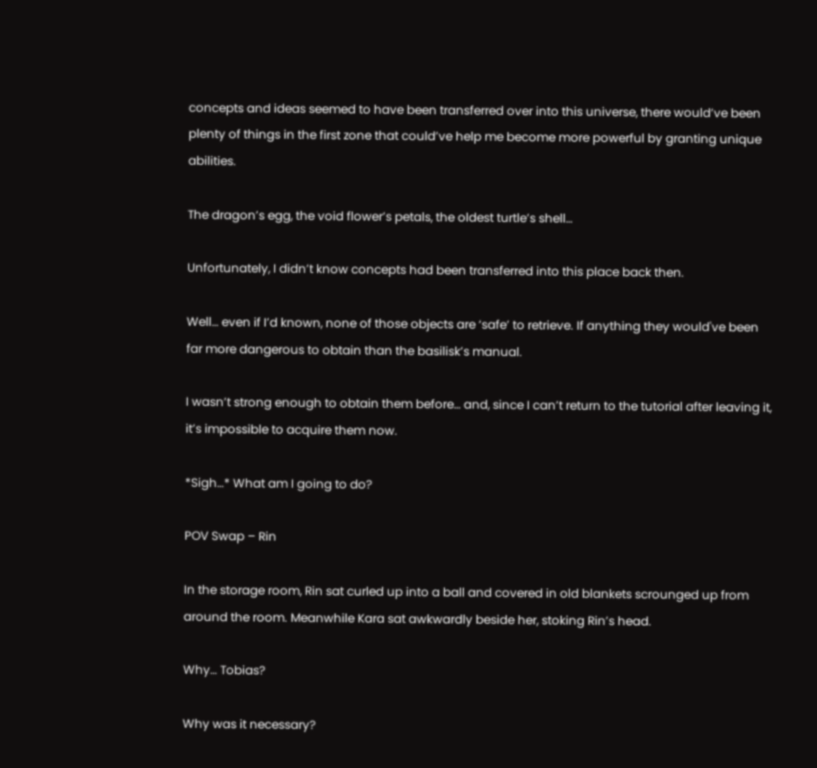concepts and ideas seemed to have been transferred over into this universe, there would’ve been plenty of things in the first zone that could’ve help me become more powerful by granting unique abilities.

The dragon’s egg, the void flower’s petals, the oldest turtle’s shell…

Unfortunately, I didn’t know concepts had been transferred into this place back then.

Well… even if I’d known, none of those objects are ‘safe’ to retrieve. If anything they would've been far more dangerous to obtain than the basilisk’s manual.

I wasn’t strong enough to obtain them before… and, since I can’t return to the tutorial after leaving it, it’s impossible to acquire them now.

*Sigh…* What am I going to do?

POV Swap – Rin

In the storage room, Rin sat curled up into a ball and covered in old blankets scrounged up from around the room. Meanwhile Kara sat awkwardly beside her, stoking Rin’s head.

Why… Tobias?

Why was it necessary?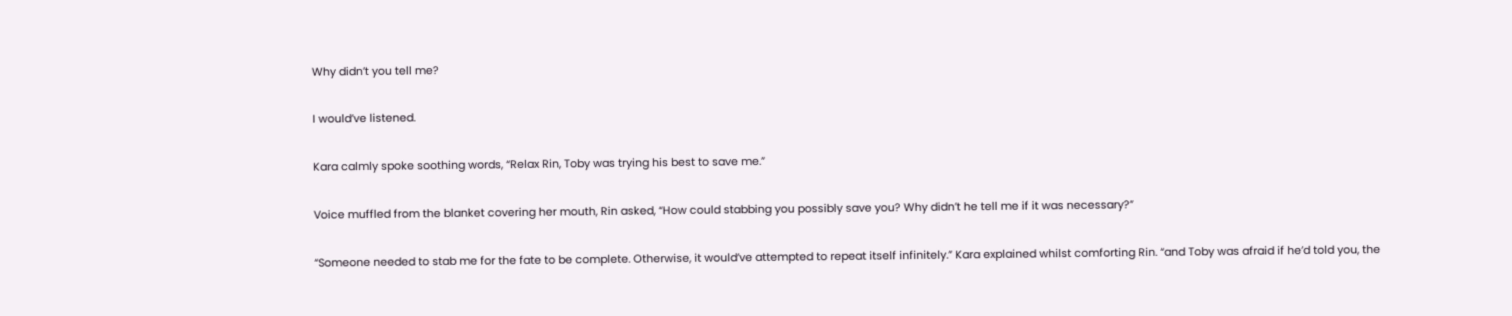Why didn’t you tell me?

I would’ve listened.

Kara calmly spoke soothing words, “Relax Rin, Toby was trying his best to save me.”

Voice muffled from the blanket covering her mouth, Rin asked, “How could stabbing you possibly save you? Why didn’t he tell me if it was necessary?”

“Someone needed to stab me for the fate to be complete. Otherwise, it would’ve attempted to repeat itself infinitely.” Kara explained whilst comforting Rin. “and Toby was afraid if he’d told you, the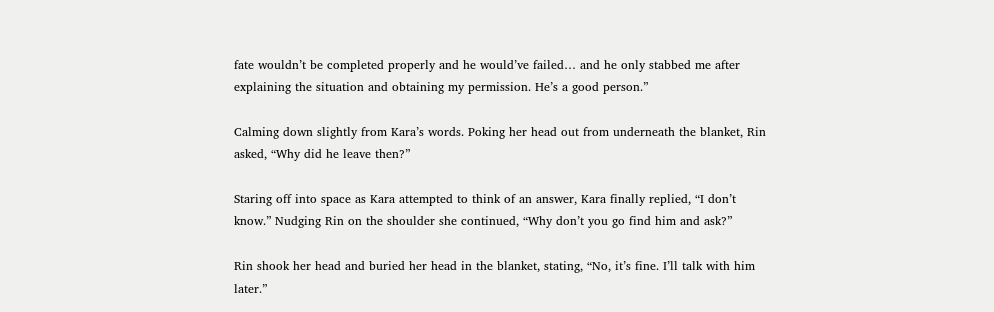fate wouldn’t be completed properly and he would’ve failed… and he only stabbed me after explaining the situation and obtaining my permission. He’s a good person.”

Calming down slightly from Kara’s words. Poking her head out from underneath the blanket, Rin asked, “Why did he leave then?”

Staring off into space as Kara attempted to think of an answer, Kara finally replied, “I don’t know.” Nudging Rin on the shoulder she continued, “Why don’t you go find him and ask?”

Rin shook her head and buried her head in the blanket, stating, “No, it’s fine. I’ll talk with him later.”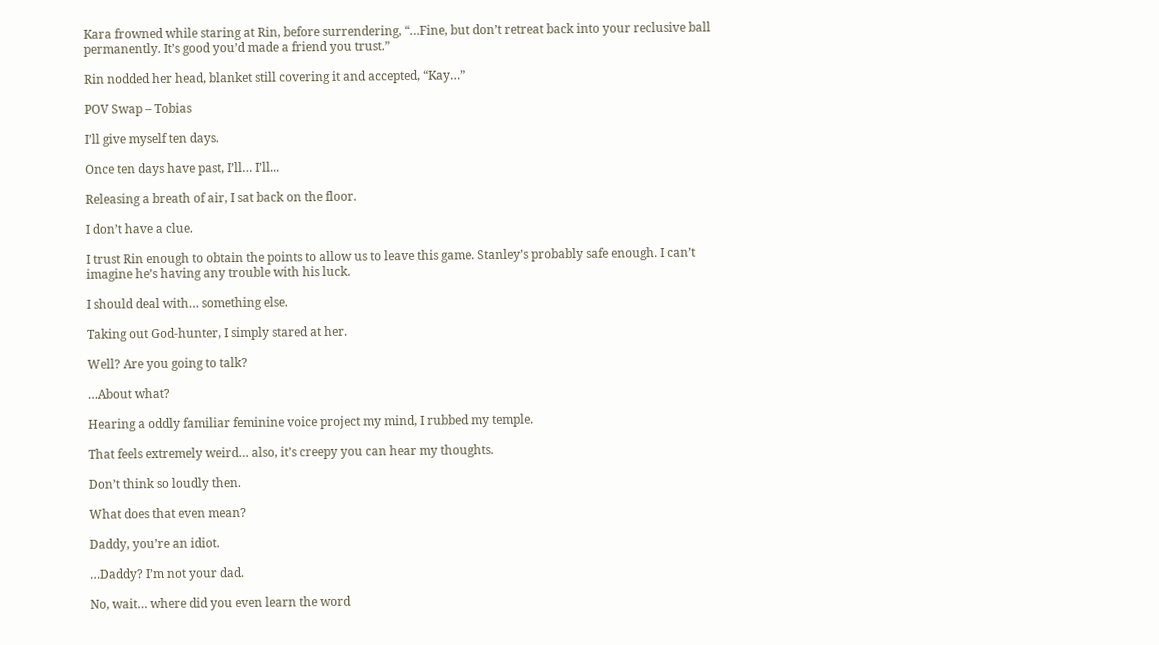Kara frowned while staring at Rin, before surrendering, “…Fine, but don’t retreat back into your reclusive ball permanently. It’s good you’d made a friend you trust.”

Rin nodded her head, blanket still covering it and accepted, “Kay…”

POV Swap – Tobias

I’ll give myself ten days.

Once ten days have past, I’ll… I’ll...

Releasing a breath of air, I sat back on the floor.

I don’t have a clue.

I trust Rin enough to obtain the points to allow us to leave this game. Stanley’s probably safe enough. I can’t imagine he’s having any trouble with his luck.

I should deal with… something else.

Taking out God-hunter, I simply stared at her.

Well? Are you going to talk?

…About what?

Hearing a oddly familiar feminine voice project my mind, I rubbed my temple.

That feels extremely weird… also, it’s creepy you can hear my thoughts.

Don’t think so loudly then.

What does that even mean?

Daddy, you’re an idiot.

…Daddy? I’m not your dad.

No, wait… where did you even learn the word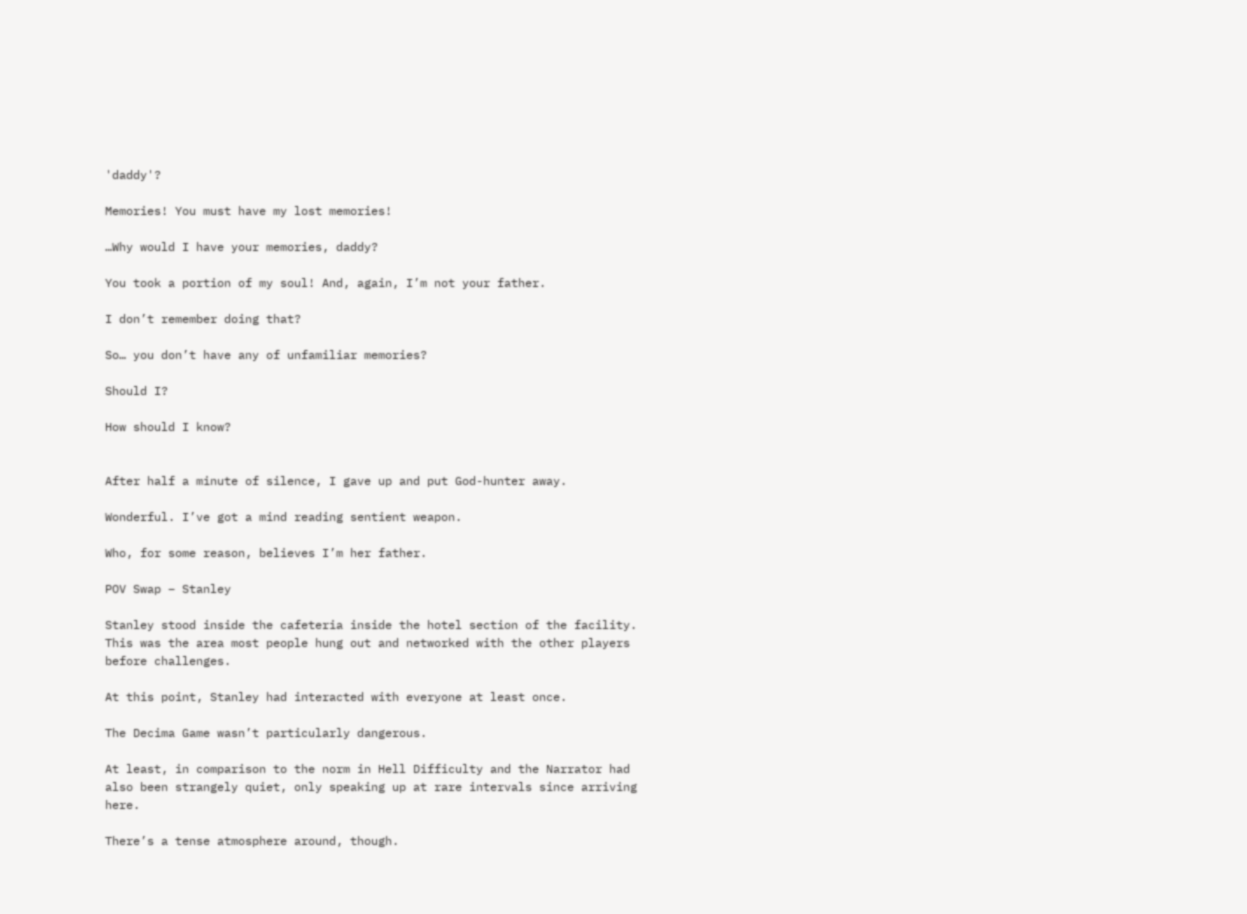'daddy'?

Memories! You must have my lost memories!

…Why would I have your memories, daddy?

You took a portion of my soul! And, again, I’m not your father.

I don’t remember doing that?

So… you don’t have any of unfamiliar memories?

Should I?

How should I know?


After half a minute of silence, I gave up and put God-hunter away.

Wonderful. I’ve got a mind reading sentient weapon.

Who, for some reason, believes I’m her father.

POV Swap – Stanley

Stanley stood inside the cafeteria inside the hotel section of the facility. This was the area most people hung out and networked with the other players before challenges.

At this point, Stanley had interacted with everyone at least once.

The Decima Game wasn’t particularly dangerous.

At least, in comparison to the norm in Hell Difficulty and the Narrator had also been strangely quiet, only speaking up at rare intervals since arriving here.

There’s a tense atmosphere around, though.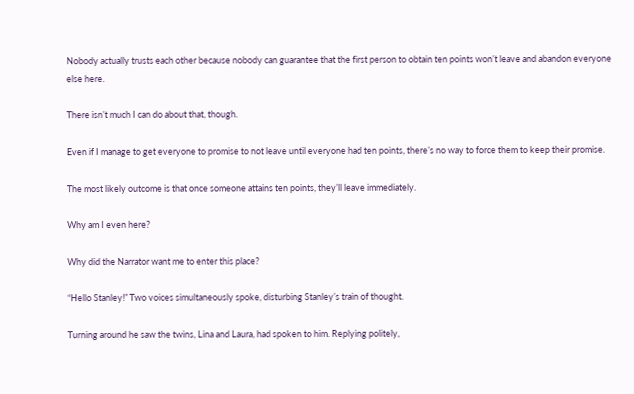Nobody actually trusts each other because nobody can guarantee that the first person to obtain ten points won’t leave and abandon everyone else here.

There isn’t much I can do about that, though.

Even if I manage to get everyone to promise to not leave until everyone had ten points, there’s no way to force them to keep their promise.

The most likely outcome is that once someone attains ten points, they’ll leave immediately.

Why am I even here?

Why did the Narrator want me to enter this place?

“Hello Stanley!” Two voices simultaneously spoke, disturbing Stanley’s train of thought.

Turning around he saw the twins, Lina and Laura, had spoken to him. Replying politely,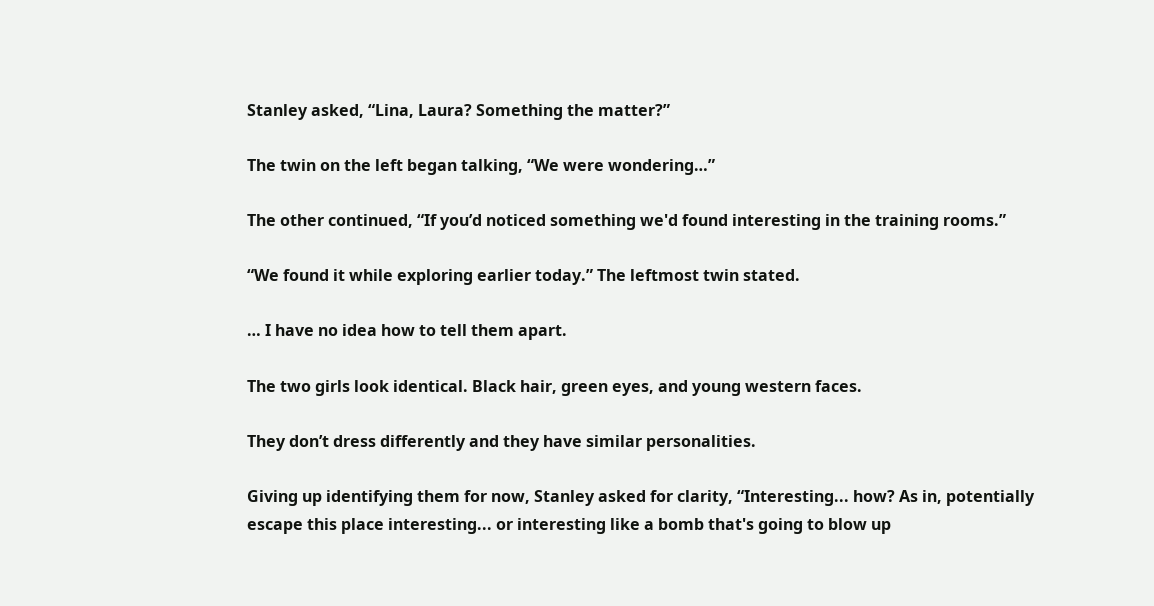Stanley asked, “Lina, Laura? Something the matter?”

The twin on the left began talking, “We were wondering…”

The other continued, “If you’d noticed something we'd found interesting in the training rooms.”

“We found it while exploring earlier today.” The leftmost twin stated.

… I have no idea how to tell them apart.

The two girls look identical. Black hair, green eyes, and young western faces.

They don’t dress differently and they have similar personalities.

Giving up identifying them for now, Stanley asked for clarity, “Interesting... how? As in, potentially escape this place interesting... or interesting like a bomb that's going to blow up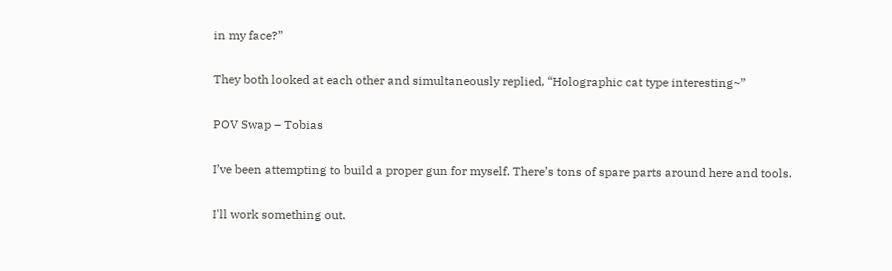in my face?”

They both looked at each other and simultaneously replied, “Holographic cat type interesting~”

POV Swap – Tobias

I’ve been attempting to build a proper gun for myself. There’s tons of spare parts around here and tools.

I'll work something out.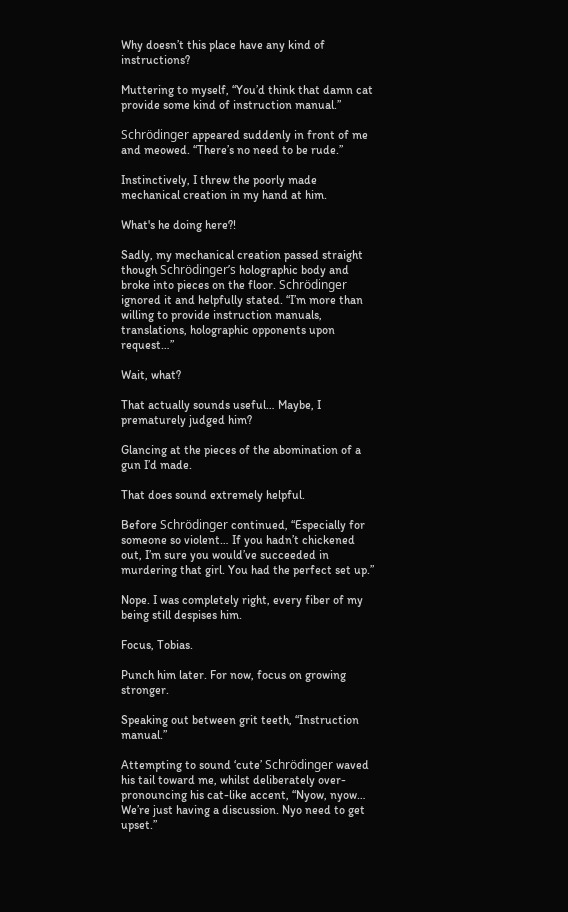Why doesn’t this place have any kind of instructions?

Muttering to myself, “You’d think that damn cat provide some kind of instruction manual.”

Schrödinger appeared suddenly in front of me and meowed. “There’s no need to be rude.”

Instinctively, I threw the poorly made mechanical creation in my hand at him.

What's he doing here?!

Sadly, my mechanical creation passed straight though Schrödinger’s holographic body and broke into pieces on the floor. Schrödinger ignored it and helpfully stated. “I’m more than willing to provide instruction manuals, translations, holographic opponents upon request…”

Wait, what?

That actually sounds useful… Maybe, I prematurely judged him?

Glancing at the pieces of the abomination of a gun I’d made.

That does sound extremely helpful.

Before Schrödinger continued, “Especially for someone so violent… If you hadn’t chickened out, I’m sure you would’ve succeeded in murdering that girl. You had the perfect set up.”

Nope. I was completely right, every fiber of my being still despises him.

Focus, Tobias.

Punch him later. For now, focus on growing stronger.

Speaking out between grit teeth, “Instruction manual.”

Attempting to sound ‘cute’ Schrödinger waved his tail toward me, whilst deliberately over-pronouncing his cat-like accent, “Nyow, nyow… We’re just having a discussion. Nyo need to get upset.”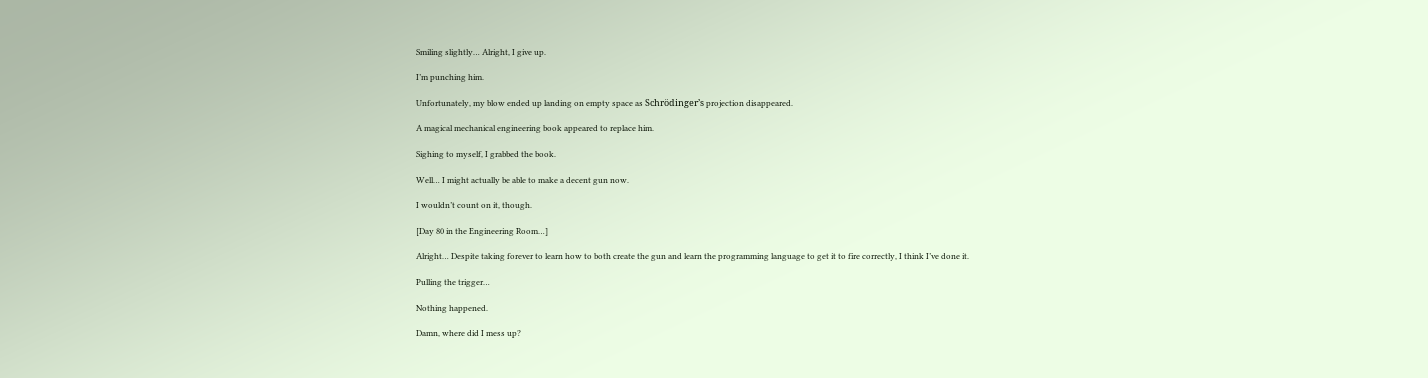Smiling slightly… Alright, I give up.

I’m punching him.

Unfortunately, my blow ended up landing on empty space as Schrödinger’s projection disappeared.

A magical mechanical engineering book appeared to replace him.

Sighing to myself, I grabbed the book.

Well… I might actually be able to make a decent gun now.

I wouldn’t count on it, though.

[Day 80 in the Engineering Room…]

Alright… Despite taking forever to learn how to both create the gun and learn the programming language to get it to fire correctly, I think I’ve done it.

Pulling the trigger…

Nothing happened.

Damn, where did I mess up?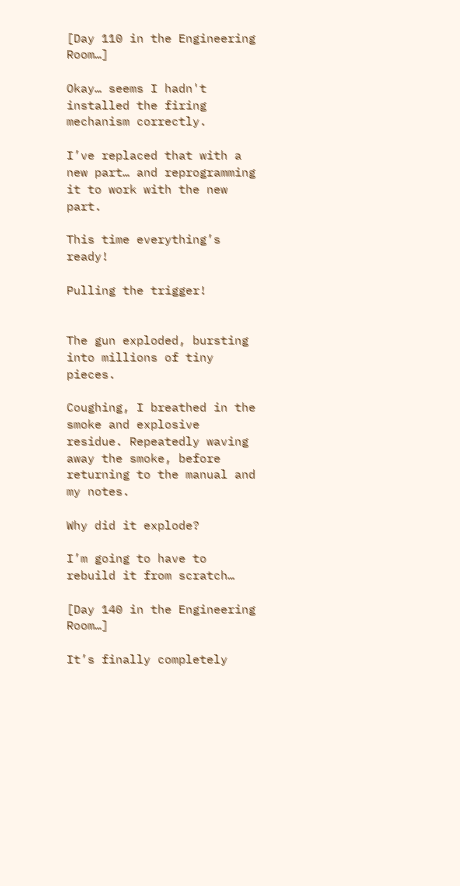[Day 110 in the Engineering Room…]

Okay… seems I hadn't installed the firing mechanism correctly.

I’ve replaced that with a new part… and reprogramming it to work with the new part.

This time everything’s ready!

Pulling the trigger!


The gun exploded, bursting into millions of tiny pieces.

Coughing, I breathed in the smoke and explosive residue. Repeatedly waving away the smoke, before returning to the manual and my notes.

Why did it explode?

I’m going to have to rebuild it from scratch…

[Day 140 in the Engineering Room…]

It’s finally completely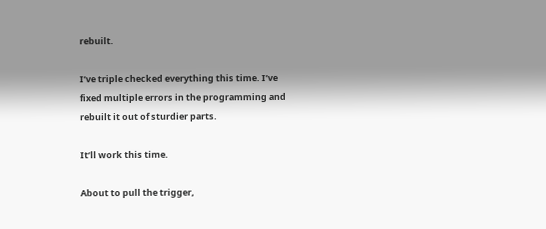rebuilt.

I’ve triple checked everything this time. I’ve fixed multiple errors in the programming and rebuilt it out of sturdier parts.

It’ll work this time.

About to pull the trigger,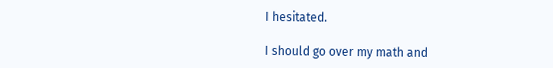I hesitated.

I should go over my math and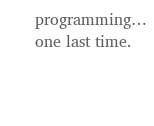programming… one last time.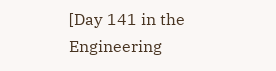[Day 141 in the Engineering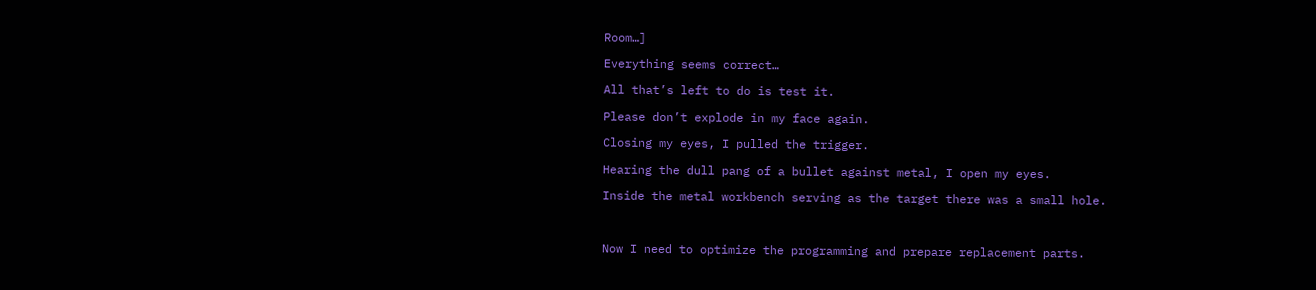Room…]

Everything seems correct…

All that’s left to do is test it.

Please don’t explode in my face again.

Closing my eyes, I pulled the trigger.

Hearing the dull pang of a bullet against metal, I open my eyes.

Inside the metal workbench serving as the target there was a small hole.



Now I need to optimize the programming and prepare replacement parts.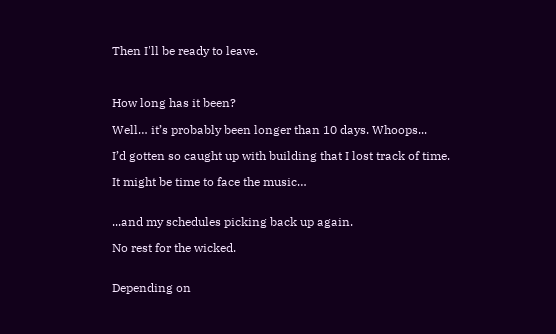Then I'll be ready to leave.



How long has it been?

Well… it’s probably been longer than 10 days. Whoops...

I’d gotten so caught up with building that I lost track of time.

It might be time to face the music…


...and my schedules picking back up again.

No rest for the wicked.


Depending on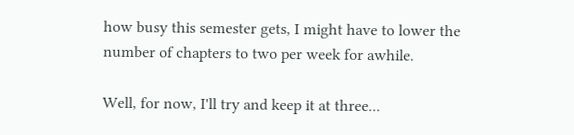how busy this semester gets, I might have to lower the number of chapters to two per week for awhile.

Well, for now, I'll try and keep it at three...